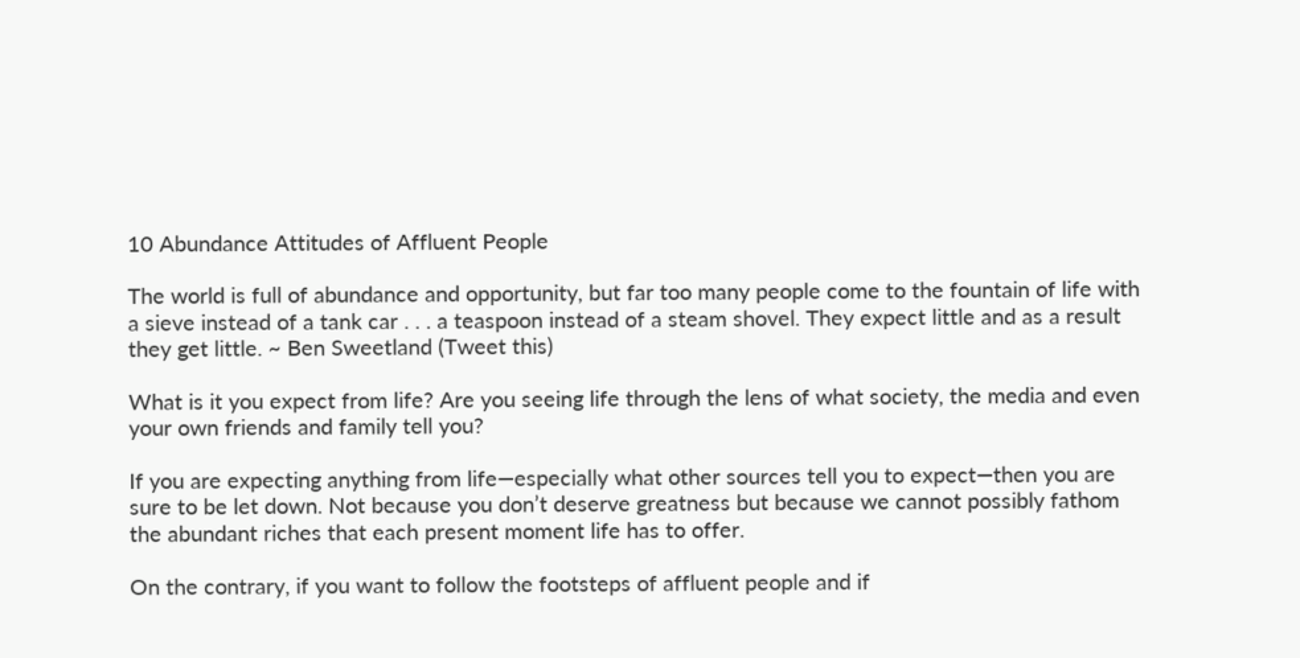10 Abundance Attitudes of Affluent People

The world is full of abundance and opportunity, but far too many people come to the fountain of life with a sieve instead of a tank car . . . a teaspoon instead of a steam shovel. They expect little and as a result they get little. ~ Ben Sweetland (Tweet this)

What is it you expect from life? Are you seeing life through the lens of what society, the media and even your own friends and family tell you?

If you are expecting anything from life—especially what other sources tell you to expect—then you are sure to be let down. Not because you don’t deserve greatness but because we cannot possibly fathom the abundant riches that each present moment life has to offer.

On the contrary, if you want to follow the footsteps of affluent people and if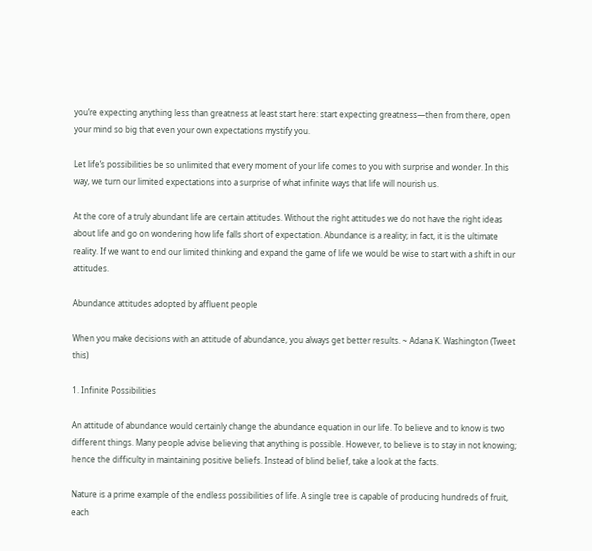you’re expecting anything less than greatness at least start here: start expecting greatness—then from there, open your mind so big that even your own expectations mystify you.

Let life’s possibilities be so unlimited that every moment of your life comes to you with surprise and wonder. In this way, we turn our limited expectations into a surprise of what infinite ways that life will nourish us.

At the core of a truly abundant life are certain attitudes. Without the right attitudes we do not have the right ideas about life and go on wondering how life falls short of expectation. Abundance is a reality; in fact, it is the ultimate reality. If we want to end our limited thinking and expand the game of life we would be wise to start with a shift in our attitudes.

Abundance attitudes adopted by affluent people

When you make decisions with an attitude of abundance, you always get better results. ~ Adana K. Washington (Tweet this)

1. Infinite Possibilities

An attitude of abundance would certainly change the abundance equation in our life. To believe and to know is two different things. Many people advise believing that anything is possible. However, to believe is to stay in not knowing; hence the difficulty in maintaining positive beliefs. Instead of blind belief, take a look at the facts.

Nature is a prime example of the endless possibilities of life. A single tree is capable of producing hundreds of fruit, each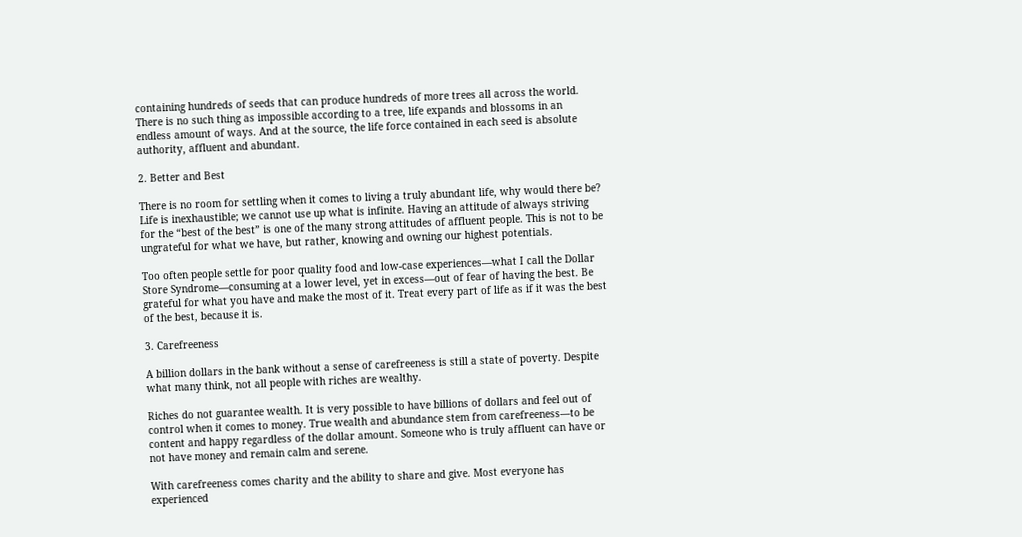containing hundreds of seeds that can produce hundreds of more trees all across the world. There is no such thing as impossible according to a tree, life expands and blossoms in an endless amount of ways. And at the source, the life force contained in each seed is absolute authority, affluent and abundant.

2. Better and Best

There is no room for settling when it comes to living a truly abundant life, why would there be? Life is inexhaustible; we cannot use up what is infinite. Having an attitude of always striving for the “best of the best” is one of the many strong attitudes of affluent people. This is not to be ungrateful for what we have, but rather, knowing and owning our highest potentials.

Too often people settle for poor quality food and low-case experiences—what I call the Dollar Store Syndrome—consuming at a lower level, yet in excess—out of fear of having the best. Be grateful for what you have and make the most of it. Treat every part of life as if it was the best of the best, because it is.

3. Carefreeness

A billion dollars in the bank without a sense of carefreeness is still a state of poverty. Despite what many think, not all people with riches are wealthy.

Riches do not guarantee wealth. It is very possible to have billions of dollars and feel out of control when it comes to money. True wealth and abundance stem from carefreeness—to be content and happy regardless of the dollar amount. Someone who is truly affluent can have or not have money and remain calm and serene.

With carefreeness comes charity and the ability to share and give. Most everyone has experienced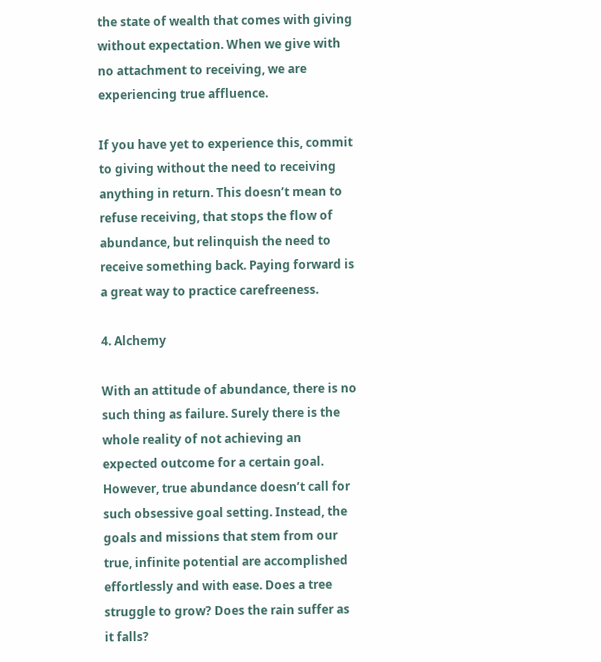the state of wealth that comes with giving without expectation. When we give with no attachment to receiving, we are experiencing true affluence.

If you have yet to experience this, commit to giving without the need to receiving anything in return. This doesn’t mean to refuse receiving, that stops the flow of abundance, but relinquish the need to receive something back. Paying forward is a great way to practice carefreeness.

4. Alchemy

With an attitude of abundance, there is no such thing as failure. Surely there is the whole reality of not achieving an expected outcome for a certain goal. However, true abundance doesn’t call for such obsessive goal setting. Instead, the goals and missions that stem from our true, infinite potential are accomplished effortlessly and with ease. Does a tree struggle to grow? Does the rain suffer as it falls?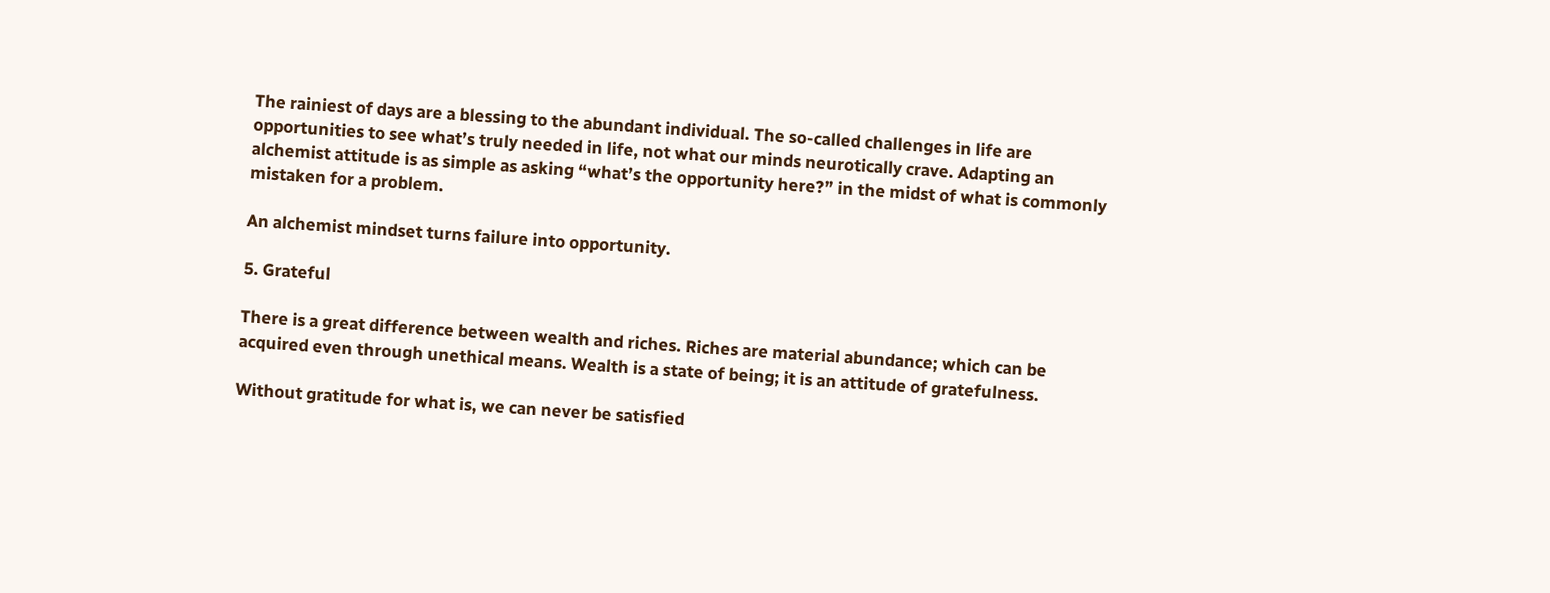The rainiest of days are a blessing to the abundant individual. The so-called challenges in life are opportunities to see what’s truly needed in life, not what our minds neurotically crave. Adapting an alchemist attitude is as simple as asking “what’s the opportunity here?” in the midst of what is commonly mistaken for a problem.

An alchemist mindset turns failure into opportunity.

5. Grateful

There is a great difference between wealth and riches. Riches are material abundance; which can be acquired even through unethical means. Wealth is a state of being; it is an attitude of gratefulness.

Without gratitude for what is, we can never be satisfied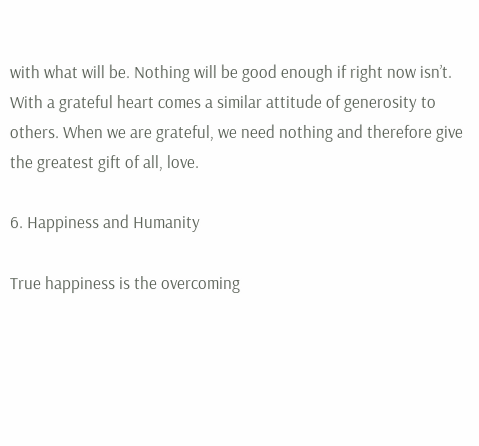with what will be. Nothing will be good enough if right now isn’t. With a grateful heart comes a similar attitude of generosity to others. When we are grateful, we need nothing and therefore give the greatest gift of all, love.

6. Happiness and Humanity

True happiness is the overcoming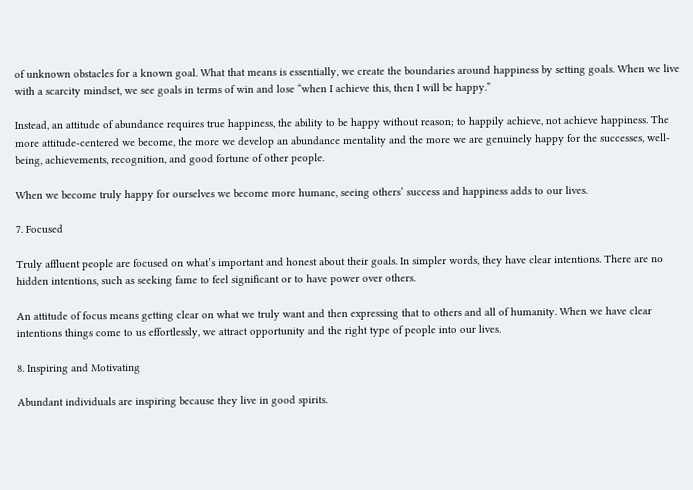of unknown obstacles for a known goal. What that means is essentially, we create the boundaries around happiness by setting goals. When we live with a scarcity mindset, we see goals in terms of win and lose “when I achieve this, then I will be happy.”

Instead, an attitude of abundance requires true happiness, the ability to be happy without reason; to happily achieve, not achieve happiness. The more attitude-centered we become, the more we develop an abundance mentality and the more we are genuinely happy for the successes, well-being, achievements, recognition, and good fortune of other people.

When we become truly happy for ourselves we become more humane, seeing others’ success and happiness adds to our lives.

7. Focused

Truly affluent people are focused on what’s important and honest about their goals. In simpler words, they have clear intentions. There are no hidden intentions, such as seeking fame to feel significant or to have power over others.

An attitude of focus means getting clear on what we truly want and then expressing that to others and all of humanity. When we have clear intentions things come to us effortlessly, we attract opportunity and the right type of people into our lives.

8. Inspiring and Motivating

Abundant individuals are inspiring because they live in good spirits.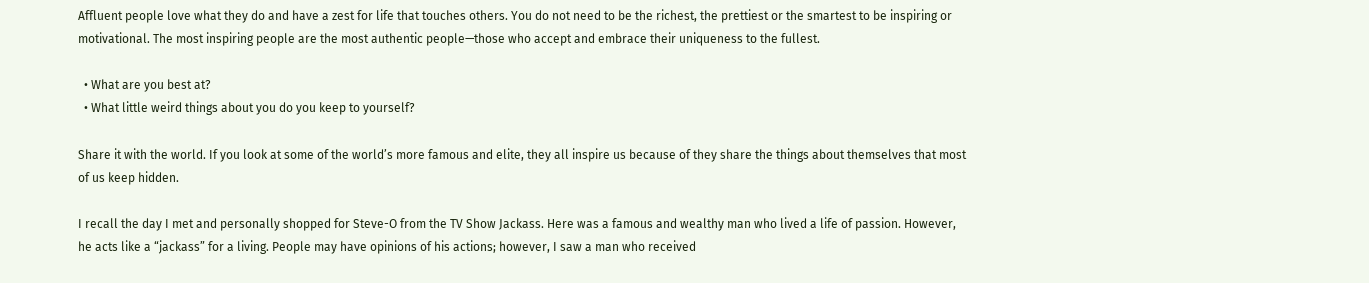Affluent people love what they do and have a zest for life that touches others. You do not need to be the richest, the prettiest or the smartest to be inspiring or motivational. The most inspiring people are the most authentic people—those who accept and embrace their uniqueness to the fullest.

  • What are you best at?
  • What little weird things about you do you keep to yourself?

Share it with the world. If you look at some of the world’s more famous and elite, they all inspire us because of they share the things about themselves that most of us keep hidden.

I recall the day I met and personally shopped for Steve-O from the TV Show Jackass. Here was a famous and wealthy man who lived a life of passion. However, he acts like a “jackass” for a living. People may have opinions of his actions; however, I saw a man who received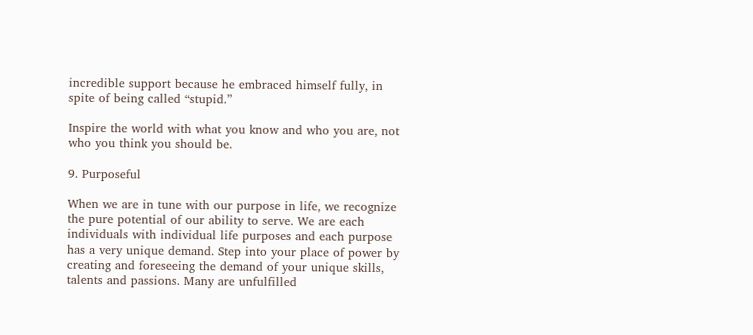incredible support because he embraced himself fully, in spite of being called “stupid.”

Inspire the world with what you know and who you are, not who you think you should be.

9. Purposeful

When we are in tune with our purpose in life, we recognize the pure potential of our ability to serve. We are each individuals with individual life purposes and each purpose has a very unique demand. Step into your place of power by creating and foreseeing the demand of your unique skills, talents and passions. Many are unfulfilled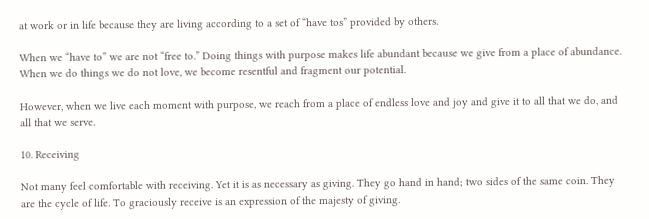at work or in life because they are living according to a set of “have tos” provided by others.

When we “have to” we are not “free to.” Doing things with purpose makes life abundant because we give from a place of abundance. When we do things we do not love, we become resentful and fragment our potential.

However, when we live each moment with purpose, we reach from a place of endless love and joy and give it to all that we do, and all that we serve.

10. Receiving

Not many feel comfortable with receiving. Yet it is as necessary as giving. They go hand in hand; two sides of the same coin. They are the cycle of life. To graciously receive is an expression of the majesty of giving.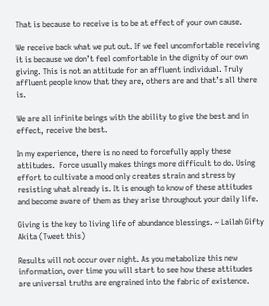That is because to receive is to be at effect of your own cause.

We receive back what we put out. If we feel uncomfortable receiving it is because we don’t feel comfortable in the dignity of our own giving. This is not an attitude for an affluent individual. Truly affluent people know that they are, others are and that’s all there is.

We are all infinite beings with the ability to give the best and in effect, receive the best.

In my experience, there is no need to forcefully apply these attitudes.  Force usually makes things more difficult to do. Using effort to cultivate a mood only creates strain and stress by resisting what already is. It is enough to know of these attitudes and become aware of them as they arise throughout your daily life.

Giving is the key to living life of abundance blessings. ~ Lailah Gifty Akita (Tweet this)

Results will not occur over night. As you metabolize this new information, over time you will start to see how these attitudes are universal truths are engrained into the fabric of existence.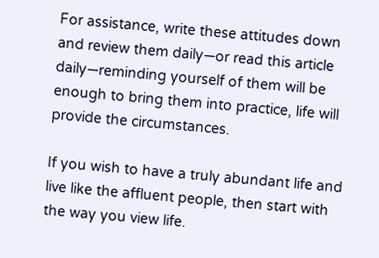For assistance, write these attitudes down and review them daily—or read this article daily—reminding yourself of them will be enough to bring them into practice, life will provide the circumstances.

If you wish to have a truly abundant life and live like the affluent people, then start with the way you view life.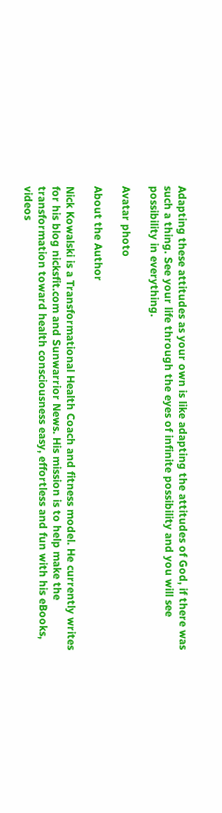Adapting these attitudes as your own is like adapting the attitudes of God, if there was such a thing. See your life through the eyes of infinite possibility and you will see possibility in everything.

Avatar photo

About the Author

Nick Kowalski is a Transformational Health Coach and fitness model. He currently writes for his blog nicksfit.com and Sunwarrior News. His mission is to help make the transformation toward health consciousness easy, effortless and fun with his eBooks, videos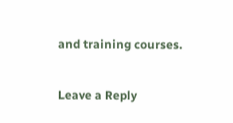and training courses.

Leave a Reply